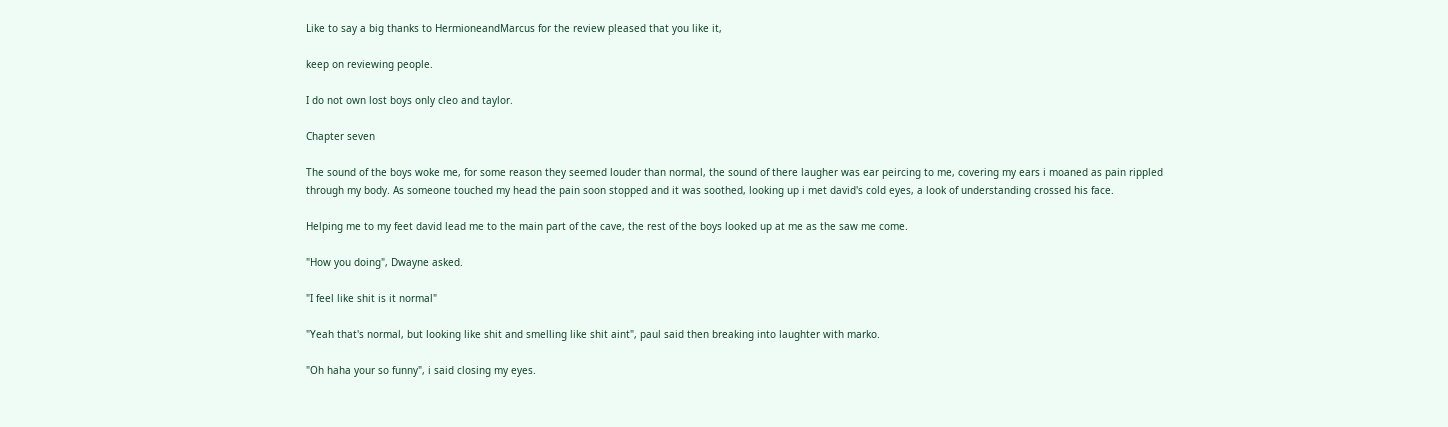Like to say a big thanks to HermioneandMarcus for the review pleased that you like it,

keep on reviewing people.

I do not own lost boys only cleo and taylor.

Chapter seven

The sound of the boys woke me, for some reason they seemed louder than normal, the sound of there laugher was ear peircing to me, covering my ears i moaned as pain rippled through my body. As someone touched my head the pain soon stopped and it was soothed, looking up i met david's cold eyes, a look of understanding crossed his face.

Helping me to my feet david lead me to the main part of the cave, the rest of the boys looked up at me as the saw me come.

"How you doing", Dwayne asked.

"I feel like shit is it normal"

"Yeah that's normal, but looking like shit and smelling like shit aint", paul said then breaking into laughter with marko.

"Oh haha your so funny", i said closing my eyes.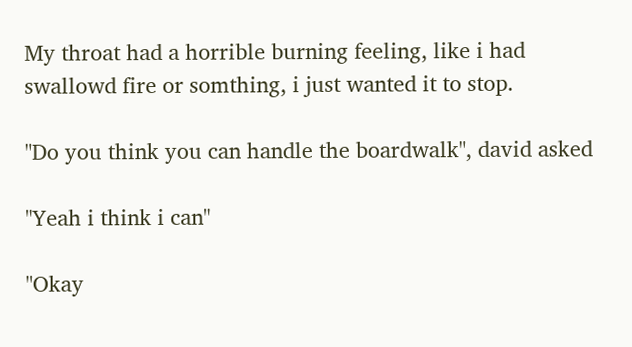My throat had a horrible burning feeling, like i had swallowd fire or somthing, i just wanted it to stop.

"Do you think you can handle the boardwalk", david asked

"Yeah i think i can"

"Okay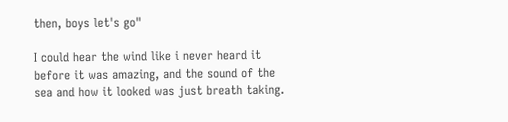then, boys let's go"

I could hear the wind like i never heard it before it was amazing, and the sound of the sea and how it looked was just breath taking.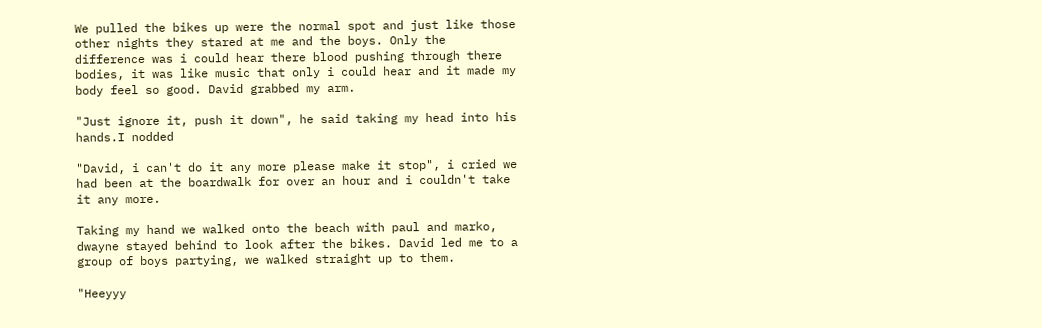We pulled the bikes up were the normal spot and just like those other nights they stared at me and the boys. Only the difference was i could hear there blood pushing through there bodies, it was like music that only i could hear and it made my body feel so good. David grabbed my arm.

"Just ignore it, push it down", he said taking my head into his hands.I nodded

"David, i can't do it any more please make it stop", i cried we had been at the boardwalk for over an hour and i couldn't take it any more.

Taking my hand we walked onto the beach with paul and marko, dwayne stayed behind to look after the bikes. David led me to a group of boys partying, we walked straight up to them.

"Heeyyy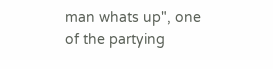man whats up", one of the partying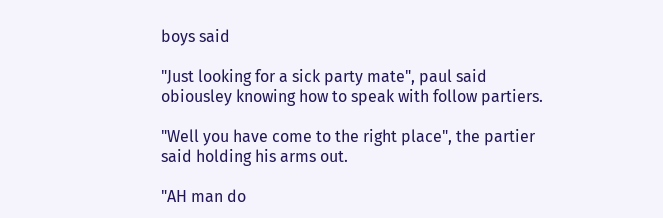boys said

"Just looking for a sick party mate", paul said obiousley knowing how to speak with follow partiers.

"Well you have come to the right place", the partier said holding his arms out.

"AH man do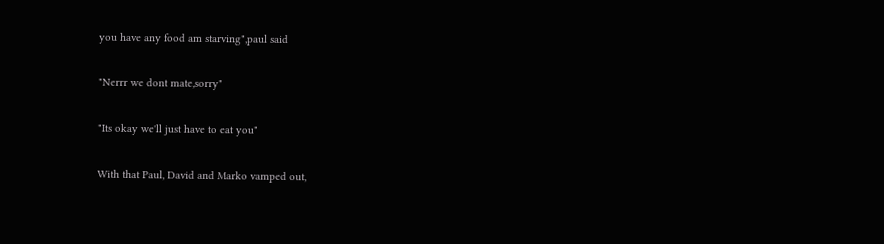you have any food am starving",paul said

"Nerrr we dont mate,sorry"

"Its okay we'll just have to eat you"

With that Paul, David and Marko vamped out,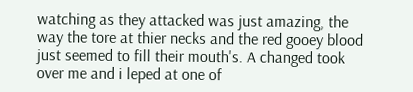watching as they attacked was just amazing, the way the tore at thier necks and the red gooey blood just seemed to fill their mouth's. A changed took over me and i leped at one of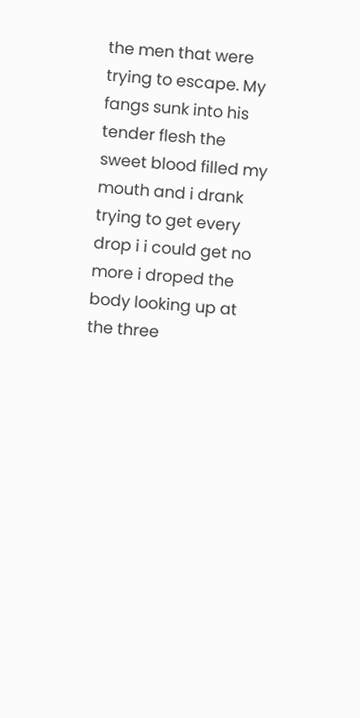the men that were trying to escape. My fangs sunk into his tender flesh the sweet blood filled my mouth and i drank trying to get every drop i i could get no more i droped the body looking up at the three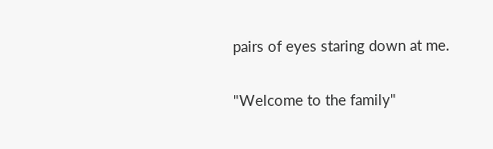pairs of eyes staring down at me.

"Welcome to the family"